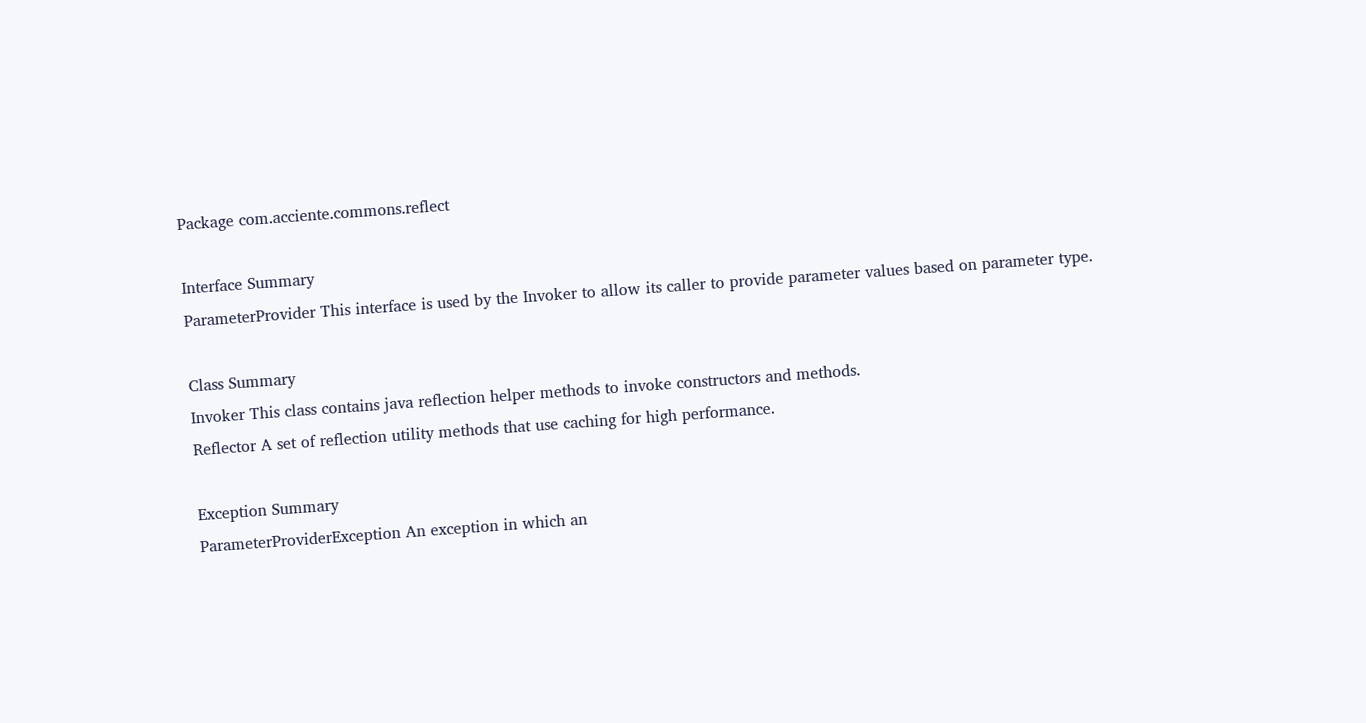Package com.acciente.commons.reflect

Interface Summary
ParameterProvider This interface is used by the Invoker to allow its caller to provide parameter values based on parameter type.

Class Summary
Invoker This class contains java reflection helper methods to invoke constructors and methods.
Reflector A set of reflection utility methods that use caching for high performance.

Exception Summary
ParameterProviderException An exception in which an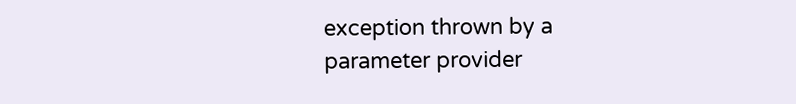exception thrown by a parameter provider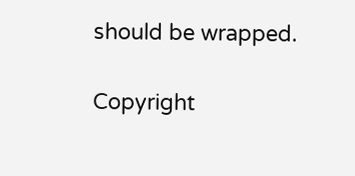should be wrapped.

Copyright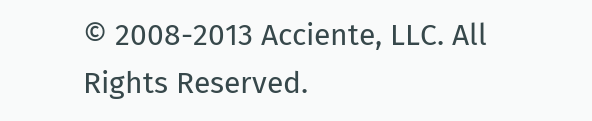© 2008-2013 Acciente, LLC. All Rights Reserved.